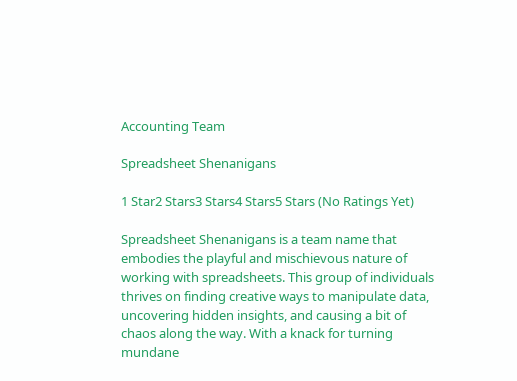Accounting Team

Spreadsheet Shenanigans

1 Star2 Stars3 Stars4 Stars5 Stars (No Ratings Yet)

Spreadsheet Shenanigans is a team name that embodies the playful and mischievous nature of working with spreadsheets. This group of individuals thrives on finding creative ways to manipulate data, uncovering hidden insights, and causing a bit of chaos along the way. With a knack for turning mundane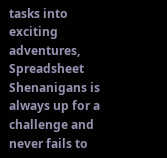tasks into exciting adventures, Spreadsheet Shenanigans is always up for a challenge and never fails to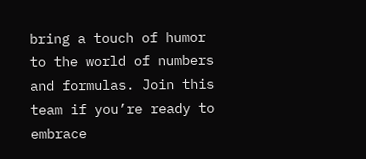bring a touch of humor to the world of numbers and formulas. Join this team if you’re ready to embrace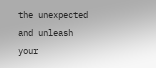the unexpected and unleash your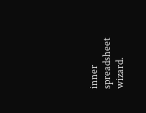inner spreadsheet wizard.